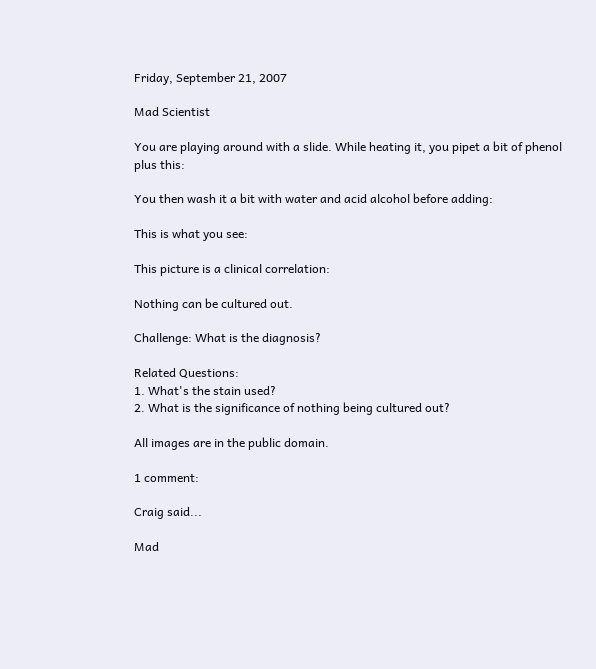Friday, September 21, 2007

Mad Scientist

You are playing around with a slide. While heating it, you pipet a bit of phenol plus this:

You then wash it a bit with water and acid alcohol before adding:

This is what you see:

This picture is a clinical correlation:

Nothing can be cultured out.

Challenge: What is the diagnosis?

Related Questions:
1. What's the stain used?
2. What is the significance of nothing being cultured out?

All images are in the public domain.

1 comment:

Craig said...

Mad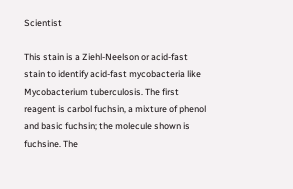Scientist

This stain is a Ziehl-Neelson or acid-fast stain to identify acid-fast mycobacteria like Mycobacterium tuberculosis. The first reagent is carbol fuchsin, a mixture of phenol and basic fuchsin; the molecule shown is fuchsine. The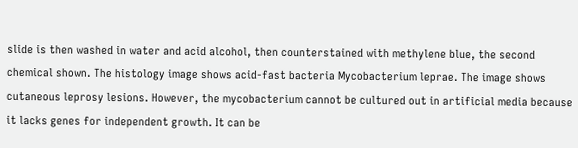slide is then washed in water and acid alcohol, then counterstained with methylene blue, the second chemical shown. The histology image shows acid-fast bacteria Mycobacterium leprae. The image shows cutaneous leprosy lesions. However, the mycobacterium cannot be cultured out in artificial media because it lacks genes for independent growth. It can be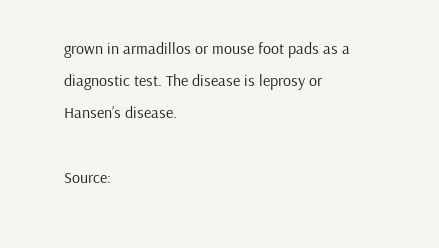grown in armadillos or mouse foot pads as a diagnostic test. The disease is leprosy or Hansen’s disease.

Source: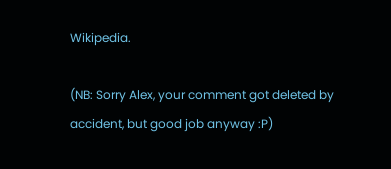Wikipedia.

(NB: Sorry Alex, your comment got deleted by accident, but good job anyway :P)